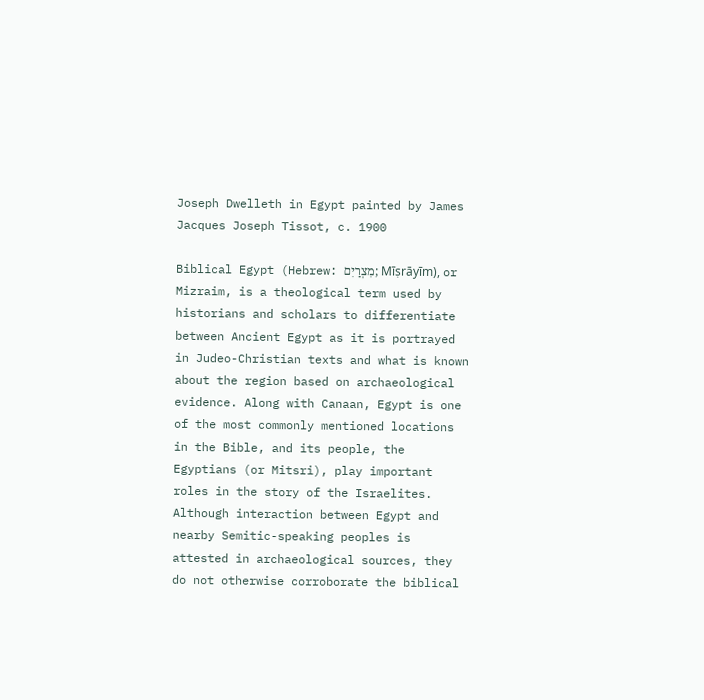Joseph Dwelleth in Egypt painted by James Jacques Joseph Tissot, c. 1900

Biblical Egypt (Hebrew: מִצְרַיִם; Mīṣrāyīm), or Mizraim, is a theological term used by historians and scholars to differentiate between Ancient Egypt as it is portrayed in Judeo-Christian texts and what is known about the region based on archaeological evidence. Along with Canaan, Egypt is one of the most commonly mentioned locations in the Bible, and its people, the Egyptians (or Mitsri), play important roles in the story of the Israelites. Although interaction between Egypt and nearby Semitic-speaking peoples is attested in archaeological sources, they do not otherwise corroborate the biblical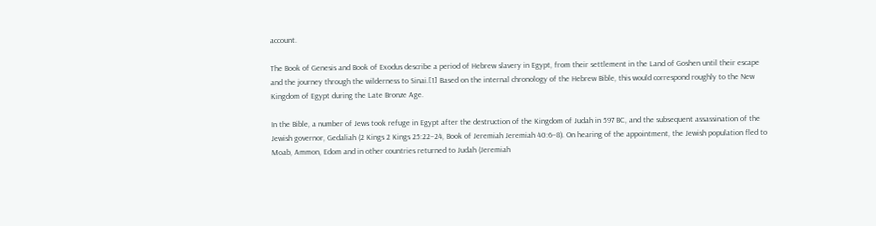account.

The Book of Genesis and Book of Exodus describe a period of Hebrew slavery in Egypt, from their settlement in the Land of Goshen until their escape and the journey through the wilderness to Sinai.[1] Based on the internal chronology of the Hebrew Bible, this would correspond roughly to the New Kingdom of Egypt during the Late Bronze Age.

In the Bible, a number of Jews took refuge in Egypt after the destruction of the Kingdom of Judah in 597 BC, and the subsequent assassination of the Jewish governor, Gedaliah (2 Kings 2 Kings 25:22–24, Book of Jeremiah Jeremiah 40:6–8). On hearing of the appointment, the Jewish population fled to Moab, Ammon, Edom and in other countries returned to Judah (Jeremiah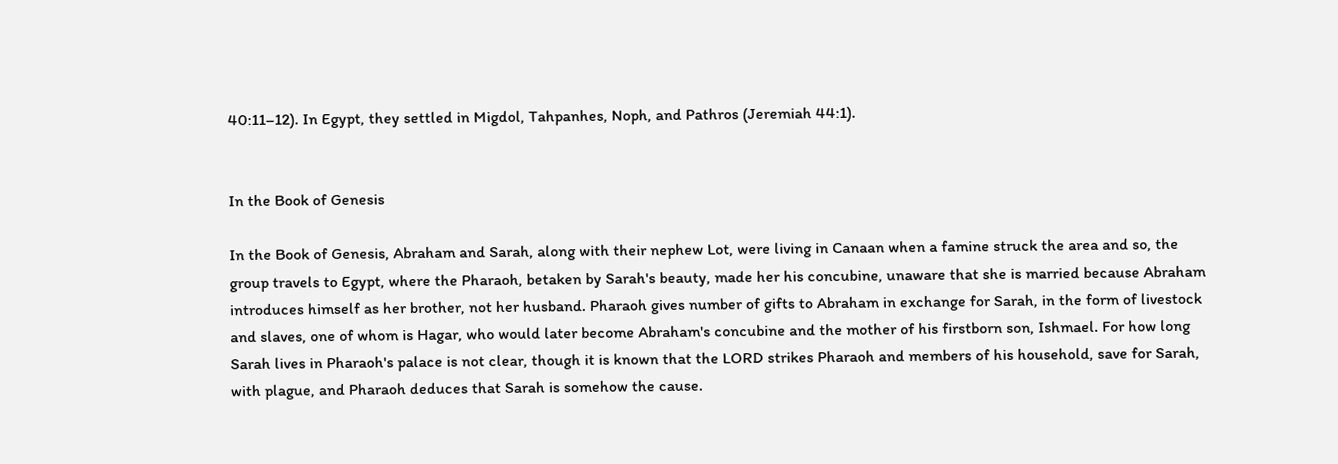40:11–12). In Egypt, they settled in Migdol, Tahpanhes, Noph, and Pathros (Jeremiah 44:1).


In the Book of Genesis

In the Book of Genesis, Abraham and Sarah, along with their nephew Lot, were living in Canaan when a famine struck the area and so, the group travels to Egypt, where the Pharaoh, betaken by Sarah's beauty, made her his concubine, unaware that she is married because Abraham introduces himself as her brother, not her husband. Pharaoh gives number of gifts to Abraham in exchange for Sarah, in the form of livestock and slaves, one of whom is Hagar, who would later become Abraham's concubine and the mother of his firstborn son, Ishmael. For how long Sarah lives in Pharaoh's palace is not clear, though it is known that the LORD strikes Pharaoh and members of his household, save for Sarah, with plague, and Pharaoh deduces that Sarah is somehow the cause.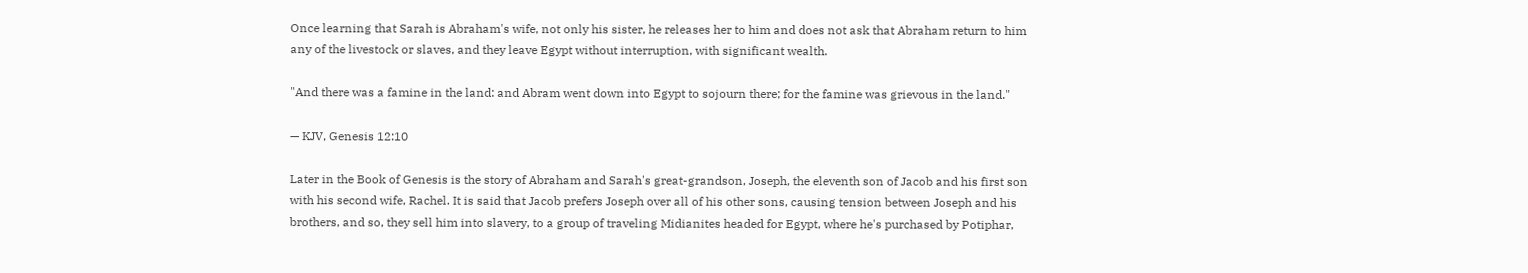Once learning that Sarah is Abraham's wife, not only his sister, he releases her to him and does not ask that Abraham return to him any of the livestock or slaves, and they leave Egypt without interruption, with significant wealth.

"And there was a famine in the land: and Abram went down into Egypt to sojourn there; for the famine was grievous in the land."

— KJV, Genesis 12:10

Later in the Book of Genesis is the story of Abraham and Sarah's great-grandson, Joseph, the eleventh son of Jacob and his first son with his second wife, Rachel. It is said that Jacob prefers Joseph over all of his other sons, causing tension between Joseph and his brothers, and so, they sell him into slavery, to a group of traveling Midianites headed for Egypt, where he's purchased by Potiphar,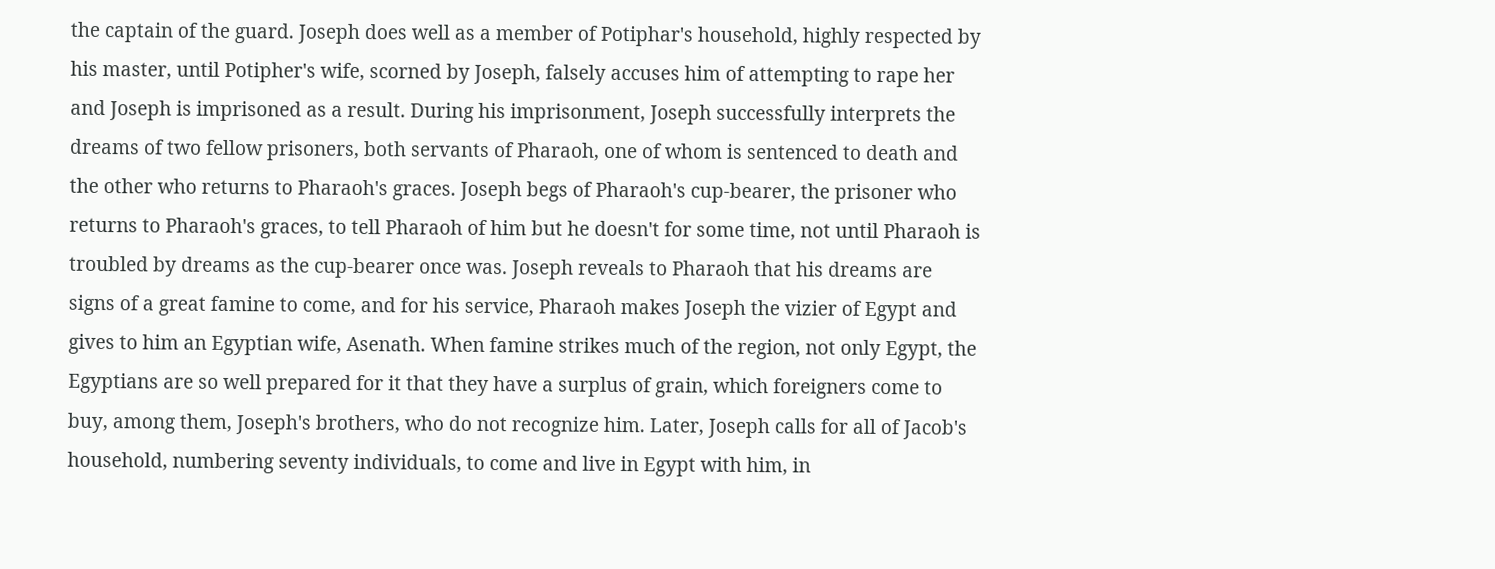the captain of the guard. Joseph does well as a member of Potiphar's household, highly respected by his master, until Potipher's wife, scorned by Joseph, falsely accuses him of attempting to rape her and Joseph is imprisoned as a result. During his imprisonment, Joseph successfully interprets the dreams of two fellow prisoners, both servants of Pharaoh, one of whom is sentenced to death and the other who returns to Pharaoh's graces. Joseph begs of Pharaoh's cup-bearer, the prisoner who returns to Pharaoh's graces, to tell Pharaoh of him but he doesn't for some time, not until Pharaoh is troubled by dreams as the cup-bearer once was. Joseph reveals to Pharaoh that his dreams are signs of a great famine to come, and for his service, Pharaoh makes Joseph the vizier of Egypt and gives to him an Egyptian wife, Asenath. When famine strikes much of the region, not only Egypt, the Egyptians are so well prepared for it that they have a surplus of grain, which foreigners come to buy, among them, Joseph's brothers, who do not recognize him. Later, Joseph calls for all of Jacob's household, numbering seventy individuals, to come and live in Egypt with him, in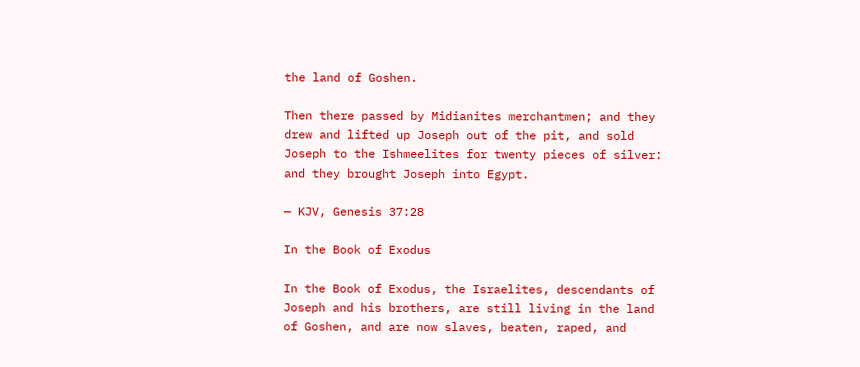the land of Goshen.

Then there passed by Midianites merchantmen; and they drew and lifted up Joseph out of the pit, and sold Joseph to the Ishmeelites for twenty pieces of silver: and they brought Joseph into Egypt.

— KJV, Genesis 37:28

In the Book of Exodus

In the Book of Exodus, the Israelites, descendants of Joseph and his brothers, are still living in the land of Goshen, and are now slaves, beaten, raped, and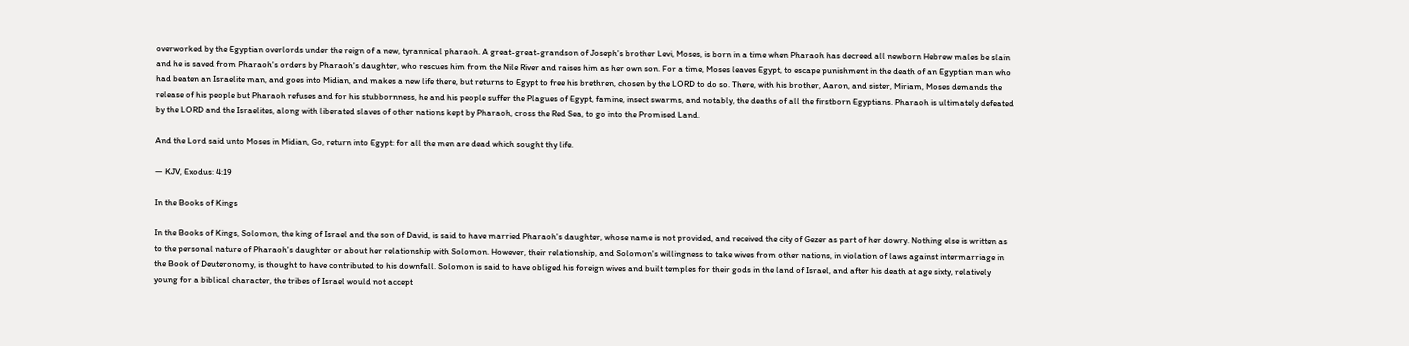overworked by the Egyptian overlords under the reign of a new, tyrannical pharaoh. A great-great-grandson of Joseph's brother Levi, Moses, is born in a time when Pharaoh has decreed all newborn Hebrew males be slain and he is saved from Pharaoh's orders by Pharaoh's daughter, who rescues him from the Nile River and raises him as her own son. For a time, Moses leaves Egypt, to escape punishment in the death of an Egyptian man who had beaten an Israelite man, and goes into Midian, and makes a new life there, but returns to Egypt to free his brethren, chosen by the LORD to do so. There, with his brother, Aaron, and sister, Miriam, Moses demands the release of his people but Pharaoh refuses and for his stubbornness, he and his people suffer the Plagues of Egypt, famine, insect swarms, and notably, the deaths of all the firstborn Egyptians. Pharaoh is ultimately defeated by the LORD and the Israelites, along with liberated slaves of other nations kept by Pharaoh, cross the Red Sea, to go into the Promised Land.

And the Lord said unto Moses in Midian, Go, return into Egypt: for all the men are dead which sought thy life.

— KJV, Exodus: 4:19

In the Books of Kings

In the Books of Kings, Solomon, the king of Israel and the son of David, is said to have married Pharaoh's daughter, whose name is not provided, and received the city of Gezer as part of her dowry. Nothing else is written as to the personal nature of Pharaoh's daughter or about her relationship with Solomon. However, their relationship, and Solomon's willingness to take wives from other nations, in violation of laws against intermarriage in the Book of Deuteronomy, is thought to have contributed to his downfall. Solomon is said to have obliged his foreign wives and built temples for their gods in the land of Israel, and after his death at age sixty, relatively young for a biblical character, the tribes of Israel would not accept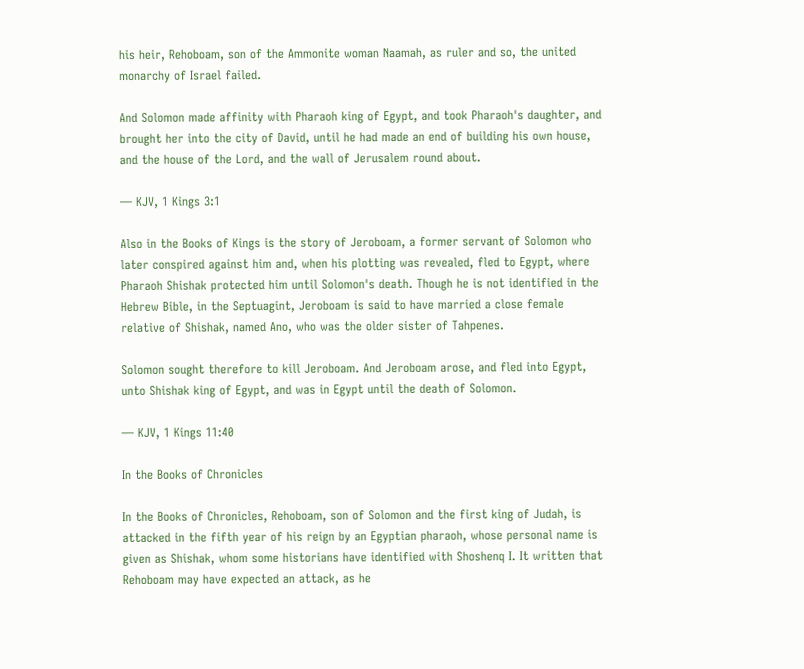his heir, Rehoboam, son of the Ammonite woman Naamah, as ruler and so, the united monarchy of Israel failed.

And Solomon made affinity with Pharaoh king of Egypt, and took Pharaoh's daughter, and brought her into the city of David, until he had made an end of building his own house, and the house of the Lord, and the wall of Jerusalem round about.

— KJV, 1 Kings 3:1

Also in the Books of Kings is the story of Jeroboam, a former servant of Solomon who later conspired against him and, when his plotting was revealed, fled to Egypt, where Pharaoh Shishak protected him until Solomon's death. Though he is not identified in the Hebrew Bible, in the Septuagint, Jeroboam is said to have married a close female relative of Shishak, named Ano, who was the older sister of Tahpenes.

Solomon sought therefore to kill Jeroboam. And Jeroboam arose, and fled into Egypt, unto Shishak king of Egypt, and was in Egypt until the death of Solomon.

— KJV, 1 Kings 11:40

In the Books of Chronicles

In the Books of Chronicles, Rehoboam, son of Solomon and the first king of Judah, is attacked in the fifth year of his reign by an Egyptian pharaoh, whose personal name is given as Shishak, whom some historians have identified with Shoshenq I. It written that Rehoboam may have expected an attack, as he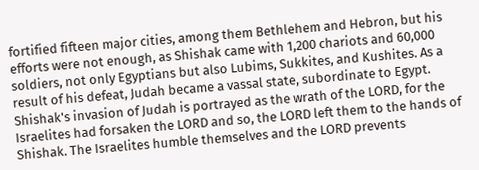fortified fifteen major cities, among them Bethlehem and Hebron, but his efforts were not enough, as Shishak came with 1,200 chariots and 60,000 soldiers, not only Egyptians but also Lubims, Sukkites, and Kushites. As a result of his defeat, Judah became a vassal state, subordinate to Egypt. Shishak's invasion of Judah is portrayed as the wrath of the LORD, for the Israelites had forsaken the LORD and so, the LORD left them to the hands of Shishak. The Israelites humble themselves and the LORD prevents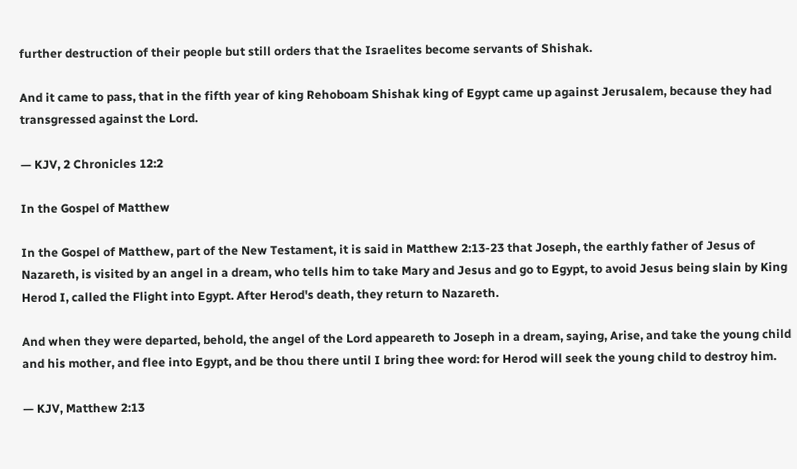further destruction of their people but still orders that the Israelites become servants of Shishak.

And it came to pass, that in the fifth year of king Rehoboam Shishak king of Egypt came up against Jerusalem, because they had transgressed against the Lord.

— KJV, 2 Chronicles 12:2

In the Gospel of Matthew

In the Gospel of Matthew, part of the New Testament, it is said in Matthew 2:13-23 that Joseph, the earthly father of Jesus of Nazareth, is visited by an angel in a dream, who tells him to take Mary and Jesus and go to Egypt, to avoid Jesus being slain by King Herod I, called the Flight into Egypt. After Herod's death, they return to Nazareth.

And when they were departed, behold, the angel of the Lord appeareth to Joseph in a dream, saying, Arise, and take the young child and his mother, and flee into Egypt, and be thou there until I bring thee word: for Herod will seek the young child to destroy him.

— KJV, Matthew 2:13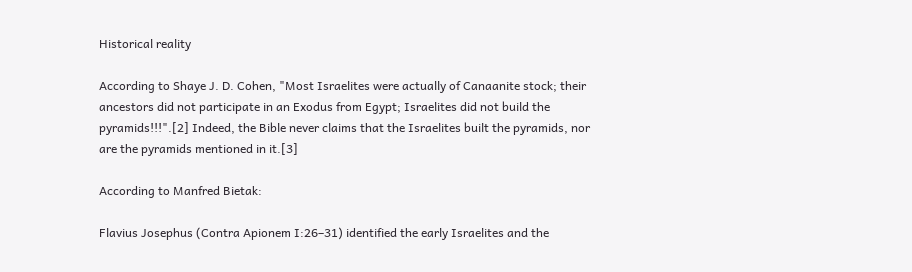Historical reality

According to Shaye J. D. Cohen, "Most Israelites were actually of Canaanite stock; their ancestors did not participate in an Exodus from Egypt; Israelites did not build the pyramids!!!".[2] Indeed, the Bible never claims that the Israelites built the pyramids, nor are the pyramids mentioned in it.[3]

According to Manfred Bietak:

Flavius Josephus (Contra Apionem I:26–31) identified the early Israelites and the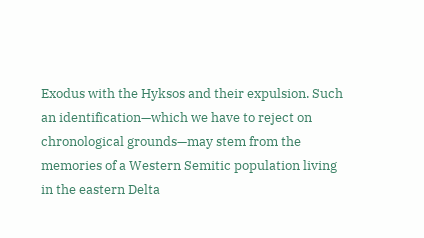Exodus with the Hyksos and their expulsion. Such an identification—which we have to reject on chronological grounds—may stem from the memories of a Western Semitic population living in the eastern Delta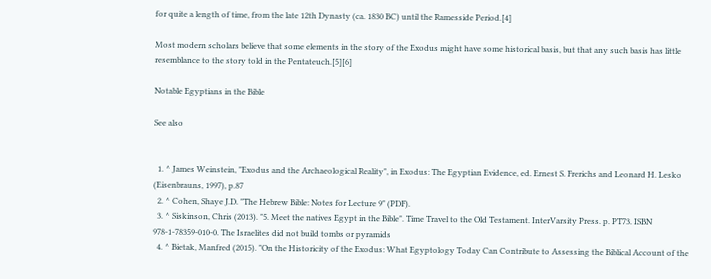for quite a length of time, from the late 12th Dynasty (ca. 1830 BC) until the Ramesside Period.[4]

Most modern scholars believe that some elements in the story of the Exodus might have some historical basis, but that any such basis has little resemblance to the story told in the Pentateuch.[5][6]

Notable Egyptians in the Bible

See also


  1. ^ James Weinstein, "Exodus and the Archaeological Reality", in Exodus: The Egyptian Evidence, ed. Ernest S. Frerichs and Leonard H. Lesko (Eisenbrauns, 1997), p.87
  2. ^ Cohen, Shaye J.D. "The Hebrew Bible: Notes for Lecture 9" (PDF).
  3. ^ Siskinson, Chris (2013). "5. Meet the natives Egypt in the Bible". Time Travel to the Old Testament. InterVarsity Press. p. PT73. ISBN 978-1-78359-010-0. The Israelites did not build tombs or pyramids
  4. ^ Bietak, Manfred (2015). "On the Historicity of the Exodus: What Egyptology Today Can Contribute to Assessing the Biblical Account of the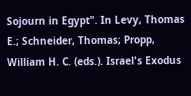Sojourn in Egypt". In Levy, Thomas E.; Schneider, Thomas; Propp, William H. C. (eds.). Israel's Exodus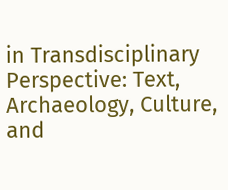in Transdisciplinary Perspective: Text, Archaeology, Culture, and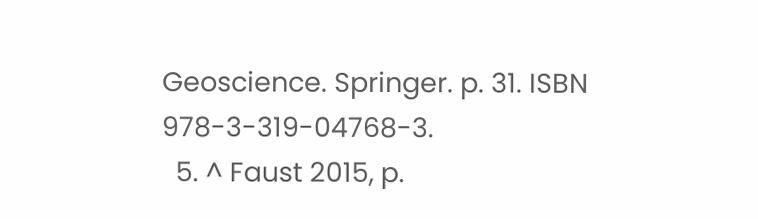Geoscience. Springer. p. 31. ISBN 978-3-319-04768-3.
  5. ^ Faust 2015, p.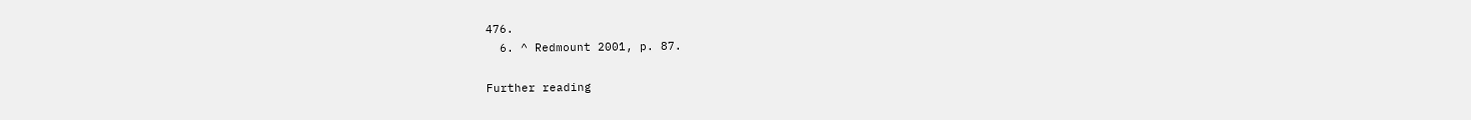476.
  6. ^ Redmount 2001, p. 87.

Further reading